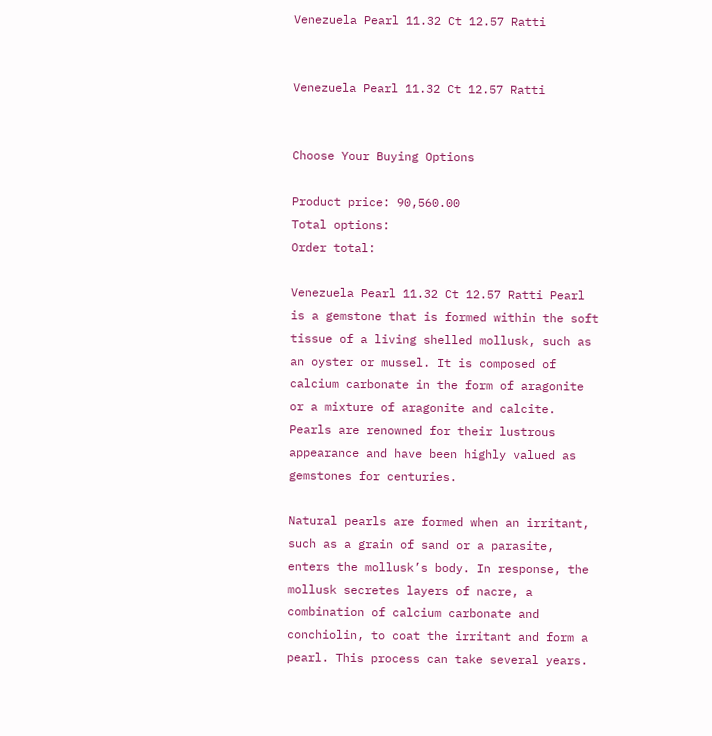Venezuela Pearl 11.32 Ct 12.57 Ratti


Venezuela Pearl 11.32 Ct 12.57 Ratti


Choose Your Buying Options

Product price: 90,560.00
Total options:
Order total:

Venezuela Pearl 11.32 Ct 12.57 Ratti Pearl is a gemstone that is formed within the soft tissue of a living shelled mollusk, such as an oyster or mussel. It is composed of calcium carbonate in the form of aragonite or a mixture of aragonite and calcite. Pearls are renowned for their lustrous appearance and have been highly valued as gemstones for centuries.

Natural pearls are formed when an irritant, such as a grain of sand or a parasite, enters the mollusk’s body. In response, the mollusk secretes layers of nacre, a combination of calcium carbonate and conchiolin, to coat the irritant and form a pearl. This process can take several years.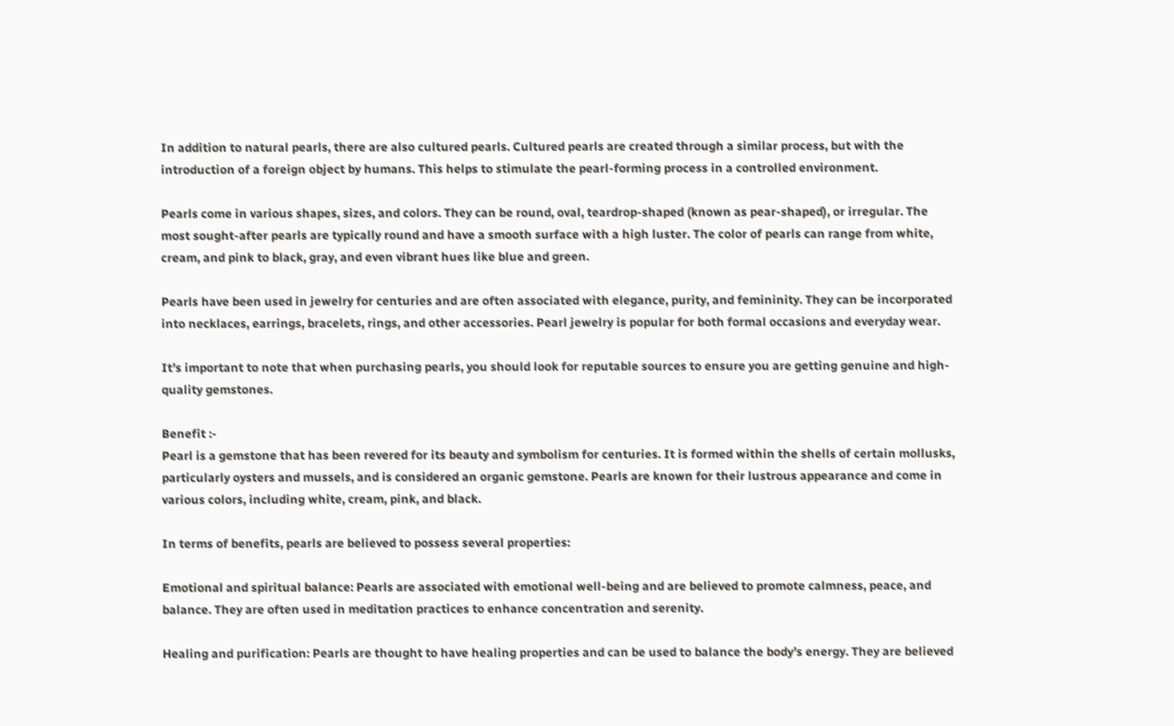In addition to natural pearls, there are also cultured pearls. Cultured pearls are created through a similar process, but with the introduction of a foreign object by humans. This helps to stimulate the pearl-forming process in a controlled environment.

Pearls come in various shapes, sizes, and colors. They can be round, oval, teardrop-shaped (known as pear-shaped), or irregular. The most sought-after pearls are typically round and have a smooth surface with a high luster. The color of pearls can range from white, cream, and pink to black, gray, and even vibrant hues like blue and green.

Pearls have been used in jewelry for centuries and are often associated with elegance, purity, and femininity. They can be incorporated into necklaces, earrings, bracelets, rings, and other accessories. Pearl jewelry is popular for both formal occasions and everyday wear.

It’s important to note that when purchasing pearls, you should look for reputable sources to ensure you are getting genuine and high-quality gemstones.

Benefit :-
Pearl is a gemstone that has been revered for its beauty and symbolism for centuries. It is formed within the shells of certain mollusks, particularly oysters and mussels, and is considered an organic gemstone. Pearls are known for their lustrous appearance and come in various colors, including white, cream, pink, and black.

In terms of benefits, pearls are believed to possess several properties:

Emotional and spiritual balance: Pearls are associated with emotional well-being and are believed to promote calmness, peace, and balance. They are often used in meditation practices to enhance concentration and serenity.

Healing and purification: Pearls are thought to have healing properties and can be used to balance the body’s energy. They are believed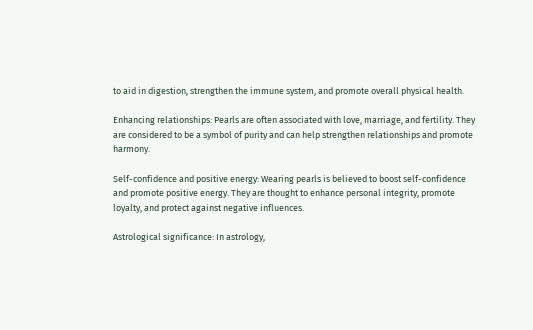to aid in digestion, strengthen the immune system, and promote overall physical health.

Enhancing relationships: Pearls are often associated with love, marriage, and fertility. They are considered to be a symbol of purity and can help strengthen relationships and promote harmony.

Self-confidence and positive energy: Wearing pearls is believed to boost self-confidence and promote positive energy. They are thought to enhance personal integrity, promote loyalty, and protect against negative influences.

Astrological significance: In astrology,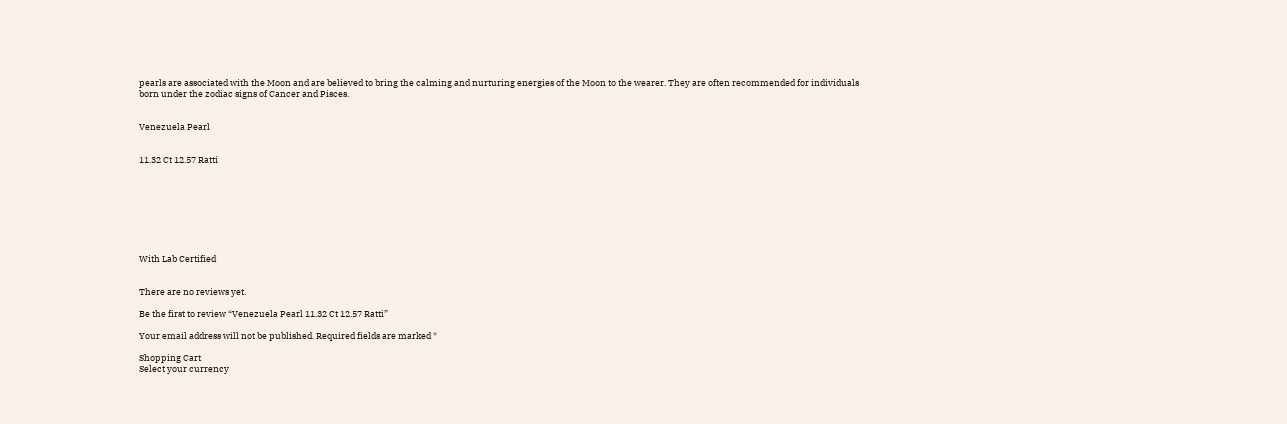pearls are associated with the Moon and are believed to bring the calming and nurturing energies of the Moon to the wearer. They are often recommended for individuals born under the zodiac signs of Cancer and Pisces.


Venezuela Pearl


11.32 Ct 12.57 Ratti








With Lab Certified


There are no reviews yet.

Be the first to review “Venezuela Pearl 11.32 Ct 12.57 Ratti”

Your email address will not be published. Required fields are marked *

Shopping Cart
Select your currency